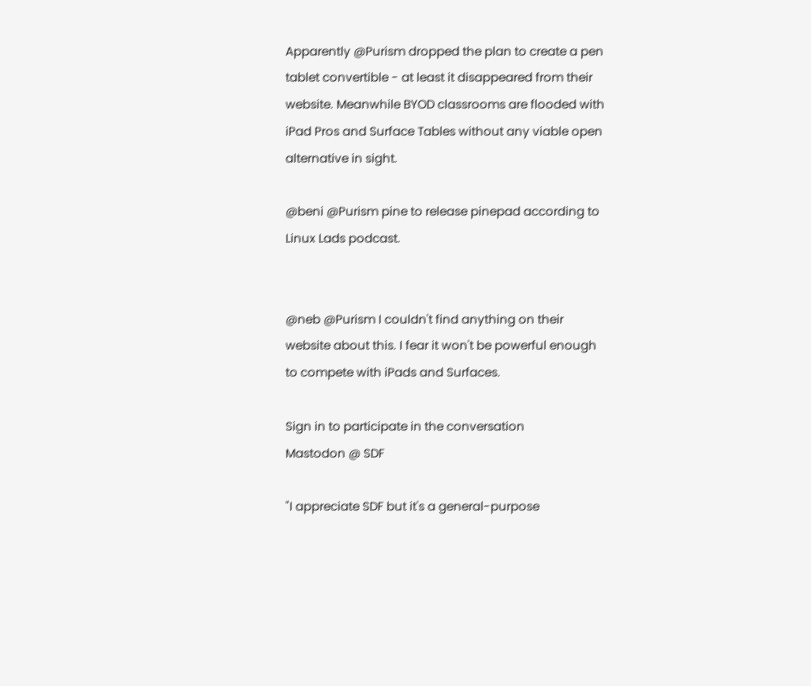Apparently @Purism dropped the plan to create a pen tablet convertible - at least it disappeared from their website. Meanwhile BYOD classrooms are flooded with iPad Pros and Surface Tables without any viable open alternative in sight.

@beni @Purism pine to release pinepad according to Linux Lads podcast.


@neb @Purism I couldn't find anything on their website about this. I fear it won't be powerful enough to compete with iPads and Surfaces.

Sign in to participate in the conversation
Mastodon @ SDF

"I appreciate SDF but it's a general-purpose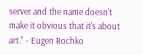server and the name doesn't make it obvious that it's about art." - Eugen Rochko